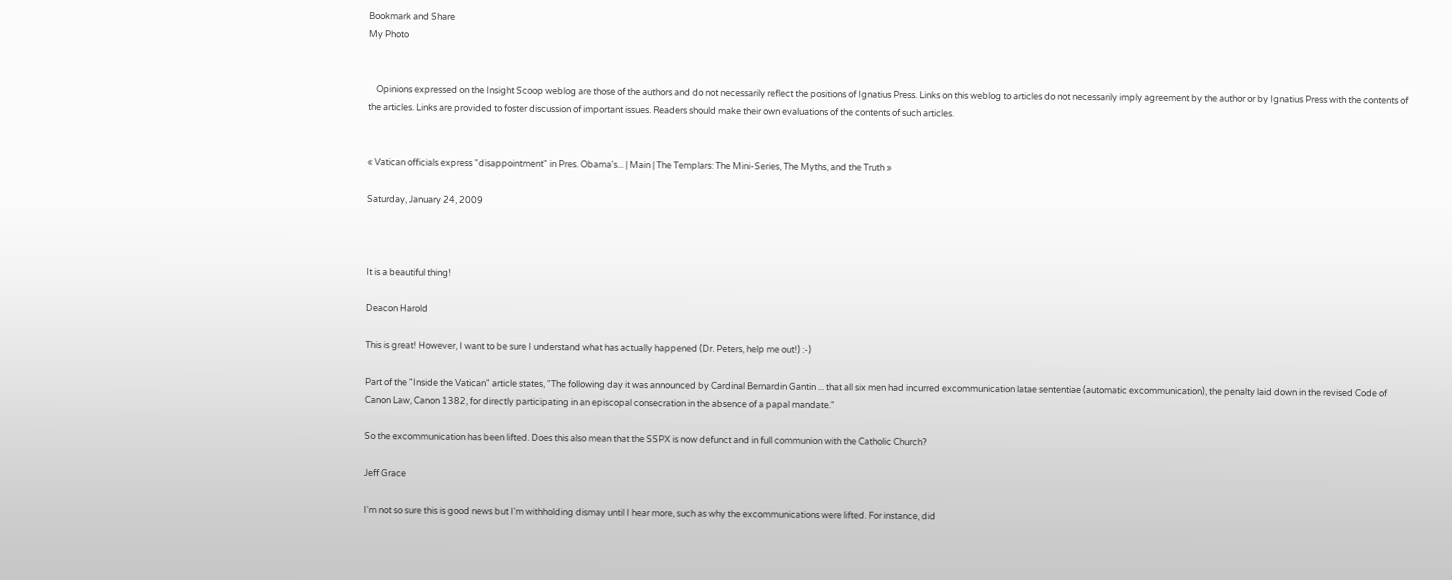Bookmark and Share
My Photo


    Opinions expressed on the Insight Scoop weblog are those of the authors and do not necessarily reflect the positions of Ignatius Press. Links on this weblog to articles do not necessarily imply agreement by the author or by Ignatius Press with the contents of the articles. Links are provided to foster discussion of important issues. Readers should make their own evaluations of the contents of such articles.


« Vatican officials express "disappointment" in Pres. Obama's... | Main | The Templars: The Mini-Series, The Myths, and the Truth »

Saturday, January 24, 2009



It is a beautiful thing!

Deacon Harold

This is great! However, I want to be sure I understand what has actually happened (Dr. Peters, help me out!) :-)

Part of the "Inside the Vatican" article states, "The following day it was announced by Cardinal Bernardin Gantin ... that all six men had incurred excommunication latae sententiae (automatic excommunication), the penalty laid down in the revised Code of Canon Law, Canon 1382, for directly participating in an episcopal consecration in the absence of a papal mandate."

So the excommunication has been lifted. Does this also mean that the SSPX is now defunct and in full communion with the Catholic Church?

Jeff Grace

I'm not so sure this is good news but I'm withholding dismay until I hear more, such as why the excommunications were lifted. For instance, did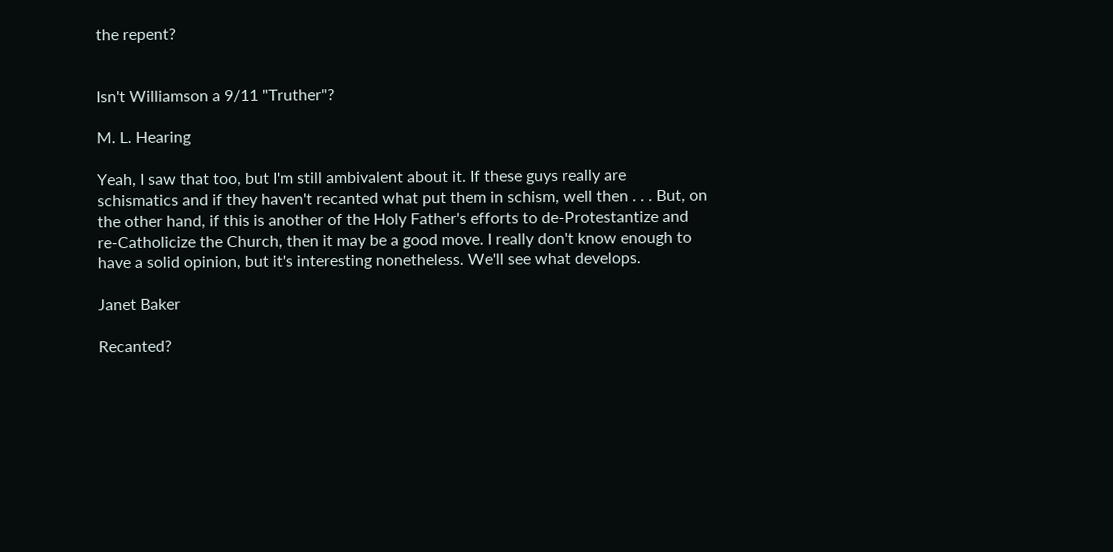the repent?


Isn't Williamson a 9/11 "Truther"?

M. L. Hearing

Yeah, I saw that too, but I'm still ambivalent about it. If these guys really are schismatics and if they haven't recanted what put them in schism, well then . . . But, on the other hand, if this is another of the Holy Father's efforts to de-Protestantize and re-Catholicize the Church, then it may be a good move. I really don't know enough to have a solid opinion, but it's interesting nonetheless. We'll see what develops.

Janet Baker

Recanted?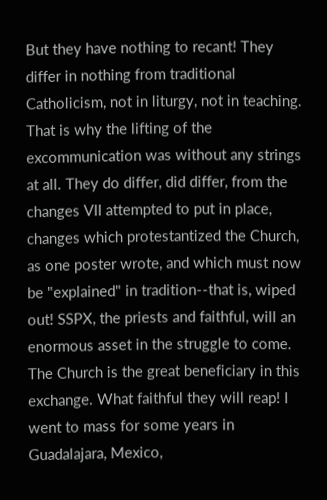But they have nothing to recant! They differ in nothing from traditional Catholicism, not in liturgy, not in teaching. That is why the lifting of the excommunication was without any strings at all. They do differ, did differ, from the changes VII attempted to put in place, changes which protestantized the Church, as one poster wrote, and which must now be "explained" in tradition--that is, wiped out! SSPX, the priests and faithful, will an enormous asset in the struggle to come. The Church is the great beneficiary in this exchange. What faithful they will reap! I went to mass for some years in Guadalajara, Mexico,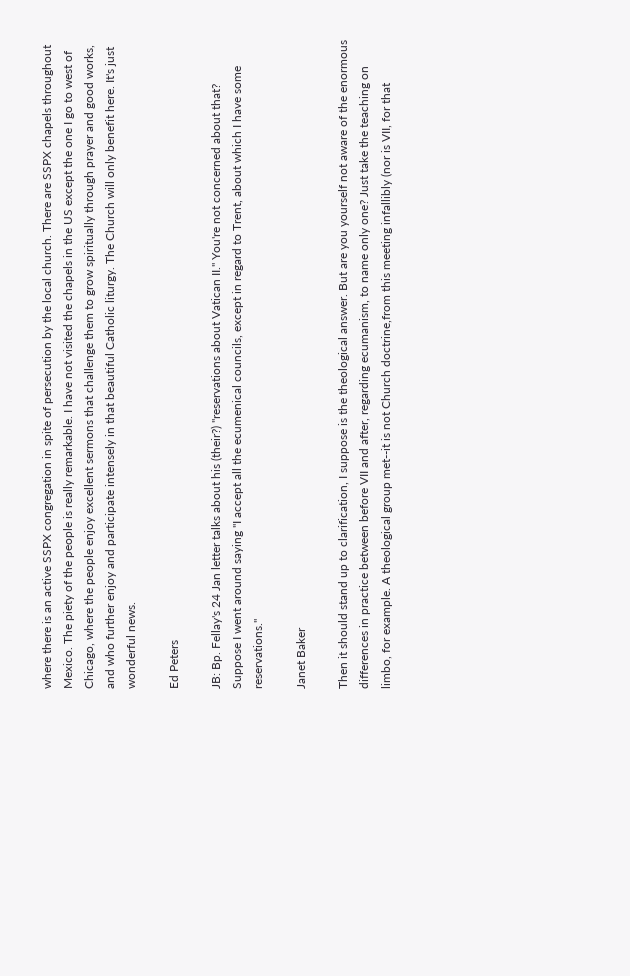where there is an active SSPX congregation in spite of persecution by the local church. There are SSPX chapels throughout Mexico. The piety of the people is really remarkable. I have not visited the chapels in the US except the one I go to west of Chicago, where the people enjoy excellent sermons that challenge them to grow spiritually through prayer and good works, and who further enjoy and participate intensely in that beautiful Catholic liturgy. The Church will only benefit here. It's just wonderful news.

Ed Peters

JB: Bp. Fellay's 24 Jan letter talks about his (their?) "reservations about Vatican II." You're not concerned about that? Suppose I went around saying "I accept all the ecumenical councils, except in regard to Trent, about which I have some reservations."

Janet Baker

Then it should stand up to clarification, I suppose is the theological answer. But are you yourself not aware of the enormous differences in practice between before VII and after, regarding ecumanism, to name only one? Just take the teaching on limbo, for example. A theological group met--it is not Church doctrine,from this meeting infallibly (nor is VII, for that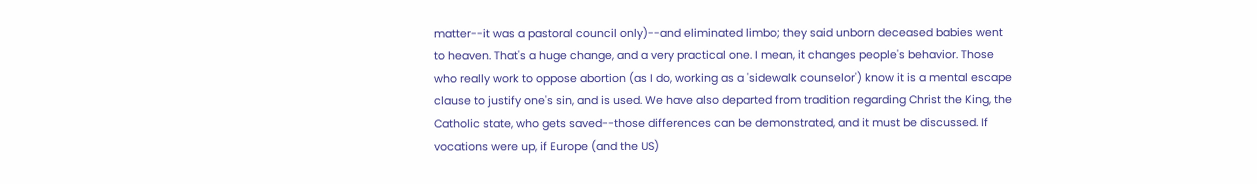matter--it was a pastoral council only)--and eliminated limbo; they said unborn deceased babies went to heaven. That's a huge change, and a very practical one. I mean, it changes people's behavior. Those who really work to oppose abortion (as I do, working as a 'sidewalk counselor') know it is a mental escape clause to justify one's sin, and is used. We have also departed from tradition regarding Christ the King, the Catholic state, who gets saved--those differences can be demonstrated, and it must be discussed. If vocations were up, if Europe (and the US)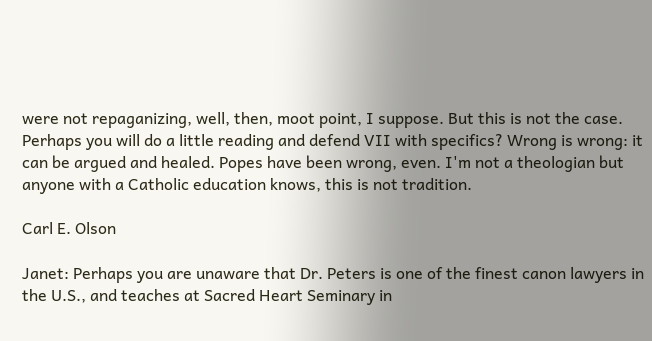were not repaganizing, well, then, moot point, I suppose. But this is not the case. Perhaps you will do a little reading and defend VII with specifics? Wrong is wrong: it can be argued and healed. Popes have been wrong, even. I'm not a theologian but anyone with a Catholic education knows, this is not tradition.

Carl E. Olson

Janet: Perhaps you are unaware that Dr. Peters is one of the finest canon lawyers in the U.S., and teaches at Sacred Heart Seminary in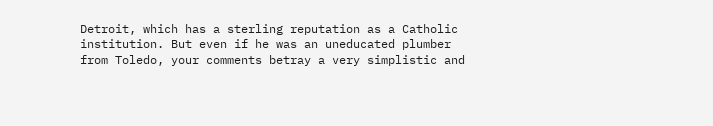Detroit, which has a sterling reputation as a Catholic institution. But even if he was an uneducated plumber from Toledo, your comments betray a very simplistic and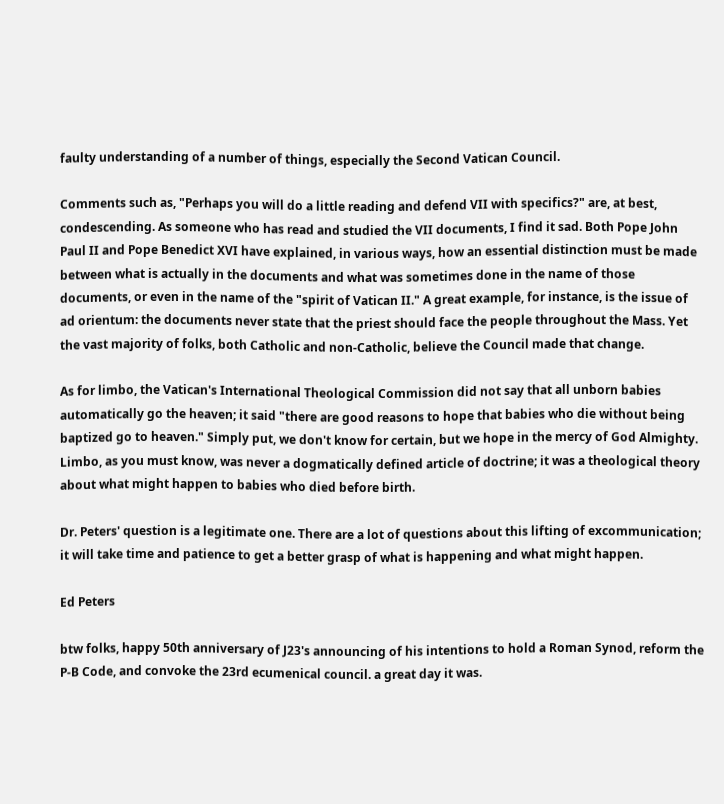faulty understanding of a number of things, especially the Second Vatican Council.

Comments such as, "Perhaps you will do a little reading and defend VII with specifics?" are, at best, condescending. As someone who has read and studied the VII documents, I find it sad. Both Pope John Paul II and Pope Benedict XVI have explained, in various ways, how an essential distinction must be made between what is actually in the documents and what was sometimes done in the name of those documents, or even in the name of the "spirit of Vatican II." A great example, for instance, is the issue of ad orientum: the documents never state that the priest should face the people throughout the Mass. Yet the vast majority of folks, both Catholic and non-Catholic, believe the Council made that change.

As for limbo, the Vatican's International Theological Commission did not say that all unborn babies automatically go the heaven; it said "there are good reasons to hope that babies who die without being baptized go to heaven." Simply put, we don't know for certain, but we hope in the mercy of God Almighty. Limbo, as you must know, was never a dogmatically defined article of doctrine; it was a theological theory about what might happen to babies who died before birth.

Dr. Peters' question is a legitimate one. There are a lot of questions about this lifting of excommunication; it will take time and patience to get a better grasp of what is happening and what might happen.

Ed Peters

btw folks, happy 50th anniversary of J23's announcing of his intentions to hold a Roman Synod, reform the P-B Code, and convoke the 23rd ecumenical council. a great day it was.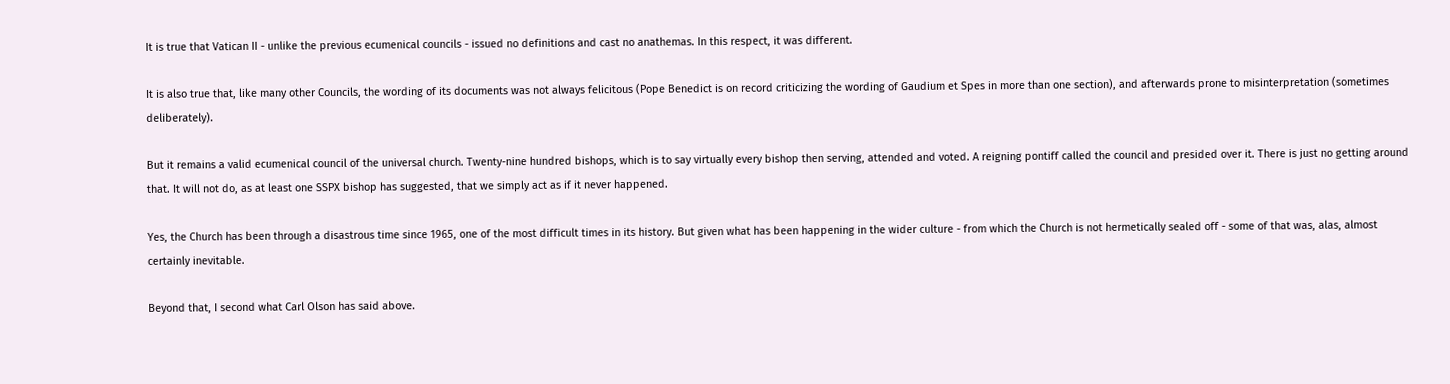It is true that Vatican II - unlike the previous ecumenical councils - issued no definitions and cast no anathemas. In this respect, it was different.

It is also true that, like many other Councils, the wording of its documents was not always felicitous (Pope Benedict is on record criticizing the wording of Gaudium et Spes in more than one section), and afterwards prone to misinterpretation (sometimes deliberately).

But it remains a valid ecumenical council of the universal church. Twenty-nine hundred bishops, which is to say virtually every bishop then serving, attended and voted. A reigning pontiff called the council and presided over it. There is just no getting around that. It will not do, as at least one SSPX bishop has suggested, that we simply act as if it never happened.

Yes, the Church has been through a disastrous time since 1965, one of the most difficult times in its history. But given what has been happening in the wider culture - from which the Church is not hermetically sealed off - some of that was, alas, almost certainly inevitable.

Beyond that, I second what Carl Olson has said above.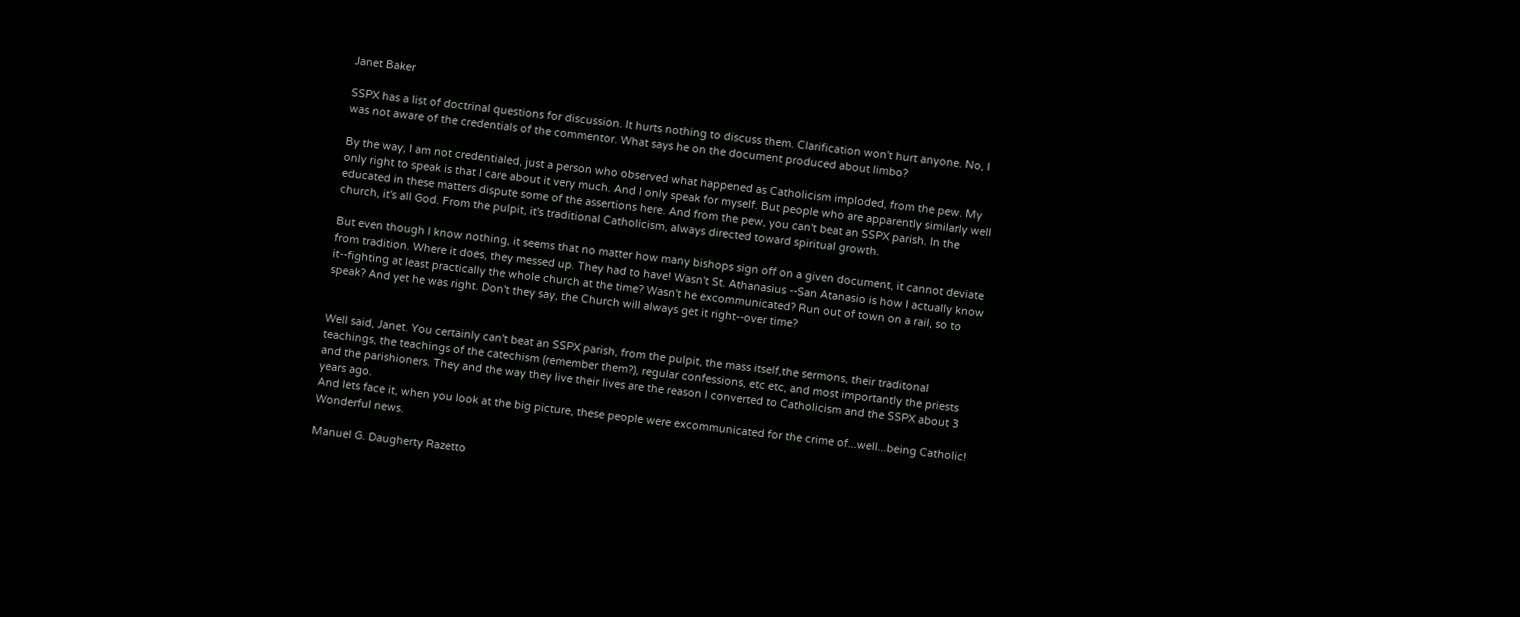Janet Baker

SSPX has a list of doctrinal questions for discussion. It hurts nothing to discuss them. Clarification won't hurt anyone. No, I was not aware of the credentials of the commentor. What says he on the document produced about limbo?

By the way, I am not credentialed, just a person who observed what happened as Catholicism imploded, from the pew. My only right to speak is that I care about it very much. And I only speak for myself. But people who are apparently similarly well educated in these matters dispute some of the assertions here. And from the pew, you can't beat an SSPX parish. In the church, it's all God. From the pulpit, it's traditional Catholicism, always directed toward spiritual growth.

But even though I know nothing, it seems that no matter how many bishops sign off on a given document, it cannot deviate from tradition. Where it does, they messed up. They had to have! Wasn't St. Athanasius --San Atanasio is how I actually know it--fighting at least practically the whole church at the time? Wasn't he excommunicated? Run out of town on a rail, so to speak? And yet he was right. Don't they say, the Church will always get it right--over time?


Well said, Janet. You certainly can't beat an SSPX parish, from the pulpit, the mass itself,the sermons, their traditonal teachings, the teachings of the catechism (remember them?), regular confessions, etc etc, and most importantly the priests and the parishioners. They and the way they live their lives are the reason I converted to Catholicism and the SSPX about 3 years ago.
And lets face it, when you look at the big picture, these people were excommunicated for the crime of...well...being Catholic!
Wonderful news.

Manuel G. Daugherty Razetto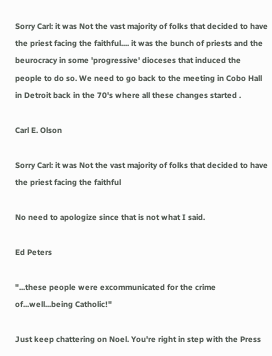Sorry Carl: it was Not the vast majority of folks that decided to have the priest facing the faithful.... it was the bunch of priests and the beurocracy in some 'progressive' dioceses that induced the people to do so. We need to go back to the meeting in Cobo Hall in Detroit back in the 70's where all these changes started .

Carl E. Olson

Sorry Carl: it was Not the vast majority of folks that decided to have the priest facing the faithful

No need to apologize since that is not what I said.

Ed Peters

"...these people were excommunicated for the crime of...well...being Catholic!"

Just keep chattering on Noel. You're right in step with the Press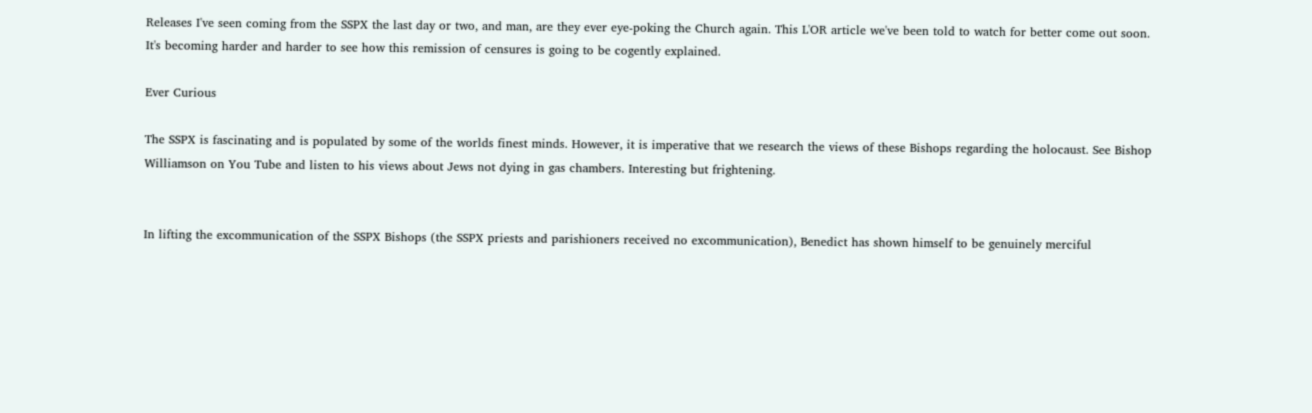Releases I've seen coming from the SSPX the last day or two, and man, are they ever eye-poking the Church again. This L'OR article we've been told to watch for better come out soon. It's becoming harder and harder to see how this remission of censures is going to be cogently explained.

Ever Curious

The SSPX is fascinating and is populated by some of the worlds finest minds. However, it is imperative that we research the views of these Bishops regarding the holocaust. See Bishop Williamson on You Tube and listen to his views about Jews not dying in gas chambers. Interesting but frightening.


In lifting the excommunication of the SSPX Bishops (the SSPX priests and parishioners received no excommunication), Benedict has shown himself to be genuinely merciful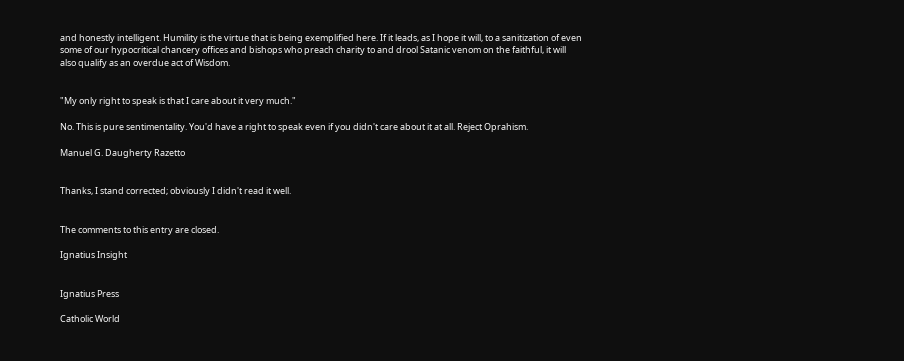and honestly intelligent. Humility is the virtue that is being exemplified here. If it leads, as I hope it will, to a sanitization of even some of our hypocritical chancery offices and bishops who preach charity to and drool Satanic venom on the faithful, it will also qualify as an overdue act of Wisdom.


"My only right to speak is that I care about it very much."

No. This is pure sentimentality. You'd have a right to speak even if you didn't care about it at all. Reject Oprahism.

Manuel G. Daugherty Razetto


Thanks, I stand corrected; obviously I didn't read it well.


The comments to this entry are closed.

Ignatius Insight


Ignatius Press

Catholic World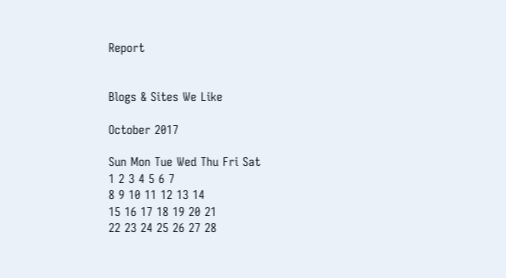Report


Blogs & Sites We Like

October 2017

Sun Mon Tue Wed Thu Fri Sat
1 2 3 4 5 6 7
8 9 10 11 12 13 14
15 16 17 18 19 20 21
22 23 24 25 26 27 28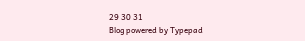29 30 31
Blog powered by Typepad